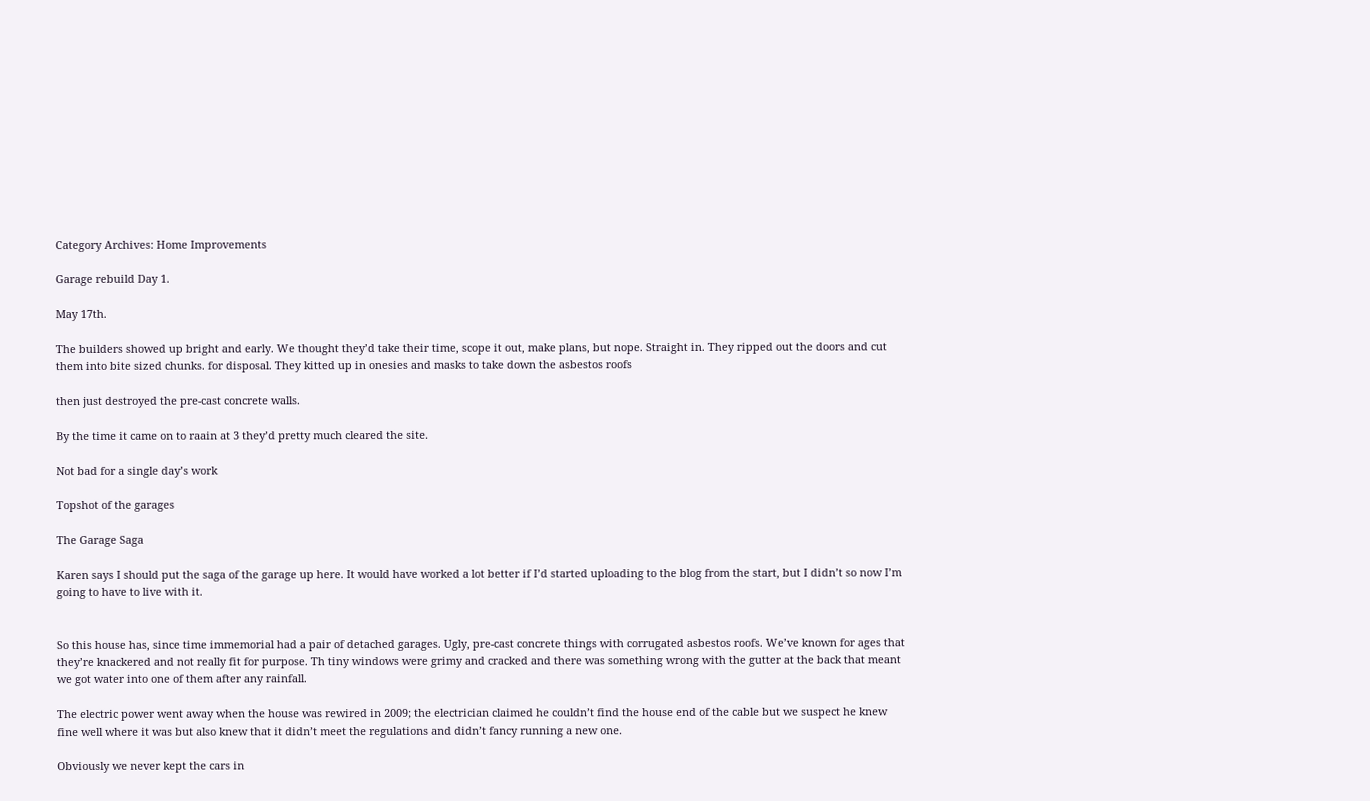Category Archives: Home Improvements

Garage rebuild Day 1.

May 17th.

The builders showed up bright and early. We thought they’d take their time, scope it out, make plans, but nope. Straight in. They ripped out the doors and cut them into bite sized chunks. for disposal. They kitted up in onesies and masks to take down the asbestos roofs

then just destroyed the pre-cast concrete walls.

By the time it came on to raain at 3 they’d pretty much cleared the site.

Not bad for a single day’s work

Topshot of the garages

The Garage Saga

Karen says I should put the saga of the garage up here. It would have worked a lot better if I’d started uploading to the blog from the start, but I didn’t so now I’m going to have to live with it.


So this house has, since time immemorial had a pair of detached garages. Ugly, pre-cast concrete things with corrugated asbestos roofs. We’ve known for ages that they’re knackered and not really fit for purpose. Th tiny windows were grimy and cracked and there was something wrong with the gutter at the back that meant we got water into one of them after any rainfall.

The electric power went away when the house was rewired in 2009; the electrician claimed he couldn’t find the house end of the cable but we suspect he knew fine well where it was but also knew that it didn’t meet the regulations and didn’t fancy running a new one.

Obviously we never kept the cars in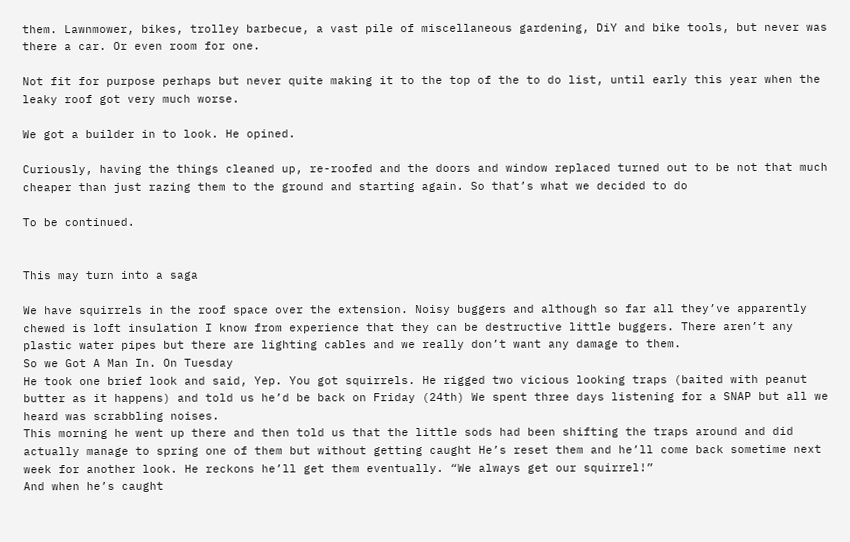them. Lawnmower, bikes, trolley barbecue, a vast pile of miscellaneous gardening, DiY and bike tools, but never was there a car. Or even room for one.

Not fit for purpose perhaps but never quite making it to the top of the to do list, until early this year when the leaky roof got very much worse.

We got a builder in to look. He opined.

Curiously, having the things cleaned up, re-roofed and the doors and window replaced turned out to be not that much cheaper than just razing them to the ground and starting again. So that’s what we decided to do

To be continued.


This may turn into a saga

We have squirrels in the roof space over the extension. Noisy buggers and although so far all they’ve apparently chewed is loft insulation I know from experience that they can be destructive little buggers. There aren’t any plastic water pipes but there are lighting cables and we really don’t want any damage to them.
So we Got A Man In. On Tuesday
He took one brief look and said, Yep. You got squirrels. He rigged two vicious looking traps (baited with peanut butter as it happens) and told us he’d be back on Friday (24th) We spent three days listening for a SNAP but all we heard was scrabbling noises.
This morning he went up there and then told us that the little sods had been shifting the traps around and did actually manage to spring one of them but without getting caught He’s reset them and he’ll come back sometime next week for another look. He reckons he’ll get them eventually. “We always get our squirrel!”
And when he’s caught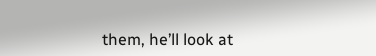them, he’ll look at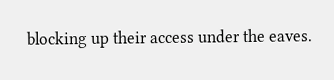blocking up their access under the eaves.